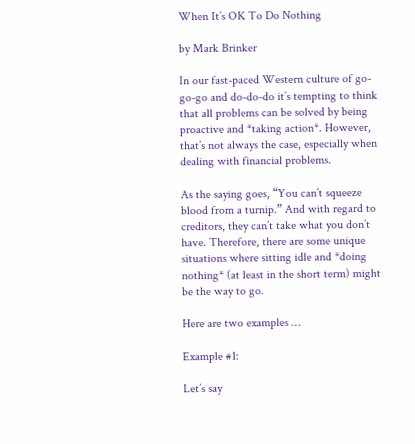When It’s OK To Do Nothing

by Mark Brinker

In our fast-paced Western culture of go-go-go and do-do-do it’s tempting to think that all problems can be solved by being proactive and *taking action*. However, that’s not always the case, especially when dealing with financial problems.

As the saying goes, “You can’t squeeze blood from a turnip.” And with regard to creditors, they can’t take what you don’t have. Therefore, there are some unique situations where sitting idle and *doing nothing* (at least in the short term) might be the way to go.

Here are two examples …

Example #1:

Let’s say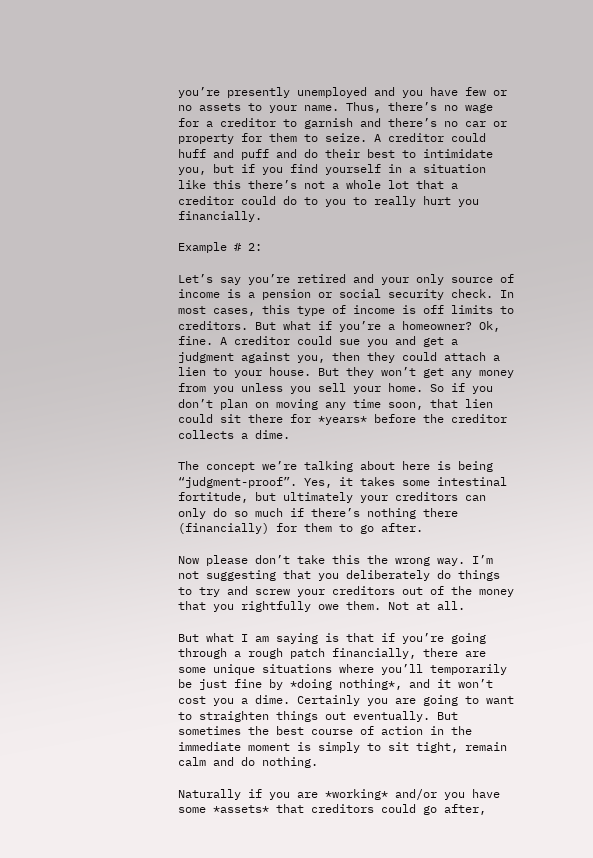you’re presently unemployed and you have few or no assets to your name. Thus, there’s no wage for a creditor to garnish and there’s no car or property for them to seize. A creditor could huff and puff and do their best to intimidate you, but if you find yourself in a situation like this there’s not a whole lot that a creditor could do to you to really hurt you financially.

Example # 2:

Let’s say you’re retired and your only source of income is a pension or social security check. In most cases, this type of income is off limits to creditors. But what if you’re a homeowner? Ok, fine. A creditor could sue you and get a judgment against you, then they could attach a lien to your house. But they won’t get any money from you unless you sell your home. So if you don’t plan on moving any time soon, that lien could sit there for *years* before the creditor collects a dime.

The concept we’re talking about here is being “judgment-proof”. Yes, it takes some intestinal fortitude, but ultimately your creditors can only do so much if there’s nothing there (financially) for them to go after.

Now please don’t take this the wrong way. I’m not suggesting that you deliberately do things to try and screw your creditors out of the money that you rightfully owe them. Not at all.

But what I am saying is that if you’re going through a rough patch financially, there are some unique situations where you’ll temporarily be just fine by *doing nothing*, and it won’t cost you a dime. Certainly you are going to want to straighten things out eventually. But sometimes the best course of action in the immediate moment is simply to sit tight, remain calm and do nothing.

Naturally if you are *working* and/or you have some *assets* that creditors could go after,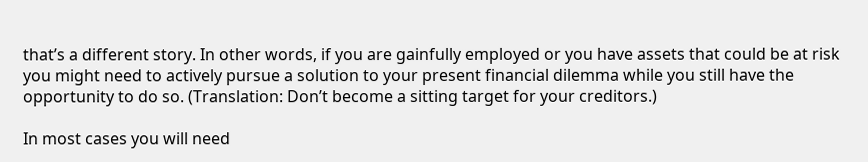that’s a different story. In other words, if you are gainfully employed or you have assets that could be at risk you might need to actively pursue a solution to your present financial dilemma while you still have the opportunity to do so. (Translation: Don’t become a sitting target for your creditors.)

In most cases you will need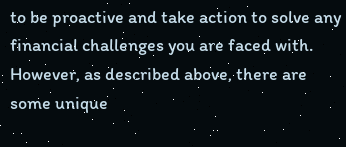to be proactive and take action to solve any financial challenges you are faced with. However, as described above, there are some unique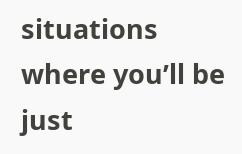situations where you’ll be just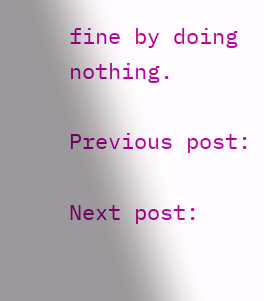fine by doing nothing.

Previous post:

Next post: